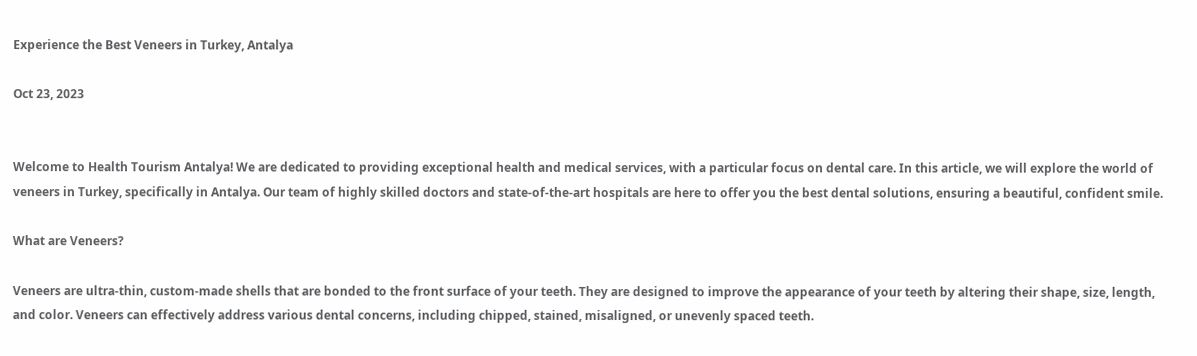Experience the Best Veneers in Turkey, Antalya

Oct 23, 2023


Welcome to Health Tourism Antalya! We are dedicated to providing exceptional health and medical services, with a particular focus on dental care. In this article, we will explore the world of veneers in Turkey, specifically in Antalya. Our team of highly skilled doctors and state-of-the-art hospitals are here to offer you the best dental solutions, ensuring a beautiful, confident smile.

What are Veneers?

Veneers are ultra-thin, custom-made shells that are bonded to the front surface of your teeth. They are designed to improve the appearance of your teeth by altering their shape, size, length, and color. Veneers can effectively address various dental concerns, including chipped, stained, misaligned, or unevenly spaced teeth.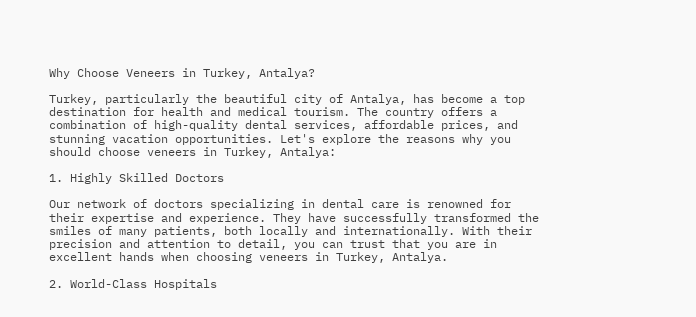Why Choose Veneers in Turkey, Antalya?

Turkey, particularly the beautiful city of Antalya, has become a top destination for health and medical tourism. The country offers a combination of high-quality dental services, affordable prices, and stunning vacation opportunities. Let's explore the reasons why you should choose veneers in Turkey, Antalya:

1. Highly Skilled Doctors

Our network of doctors specializing in dental care is renowned for their expertise and experience. They have successfully transformed the smiles of many patients, both locally and internationally. With their precision and attention to detail, you can trust that you are in excellent hands when choosing veneers in Turkey, Antalya.

2. World-Class Hospitals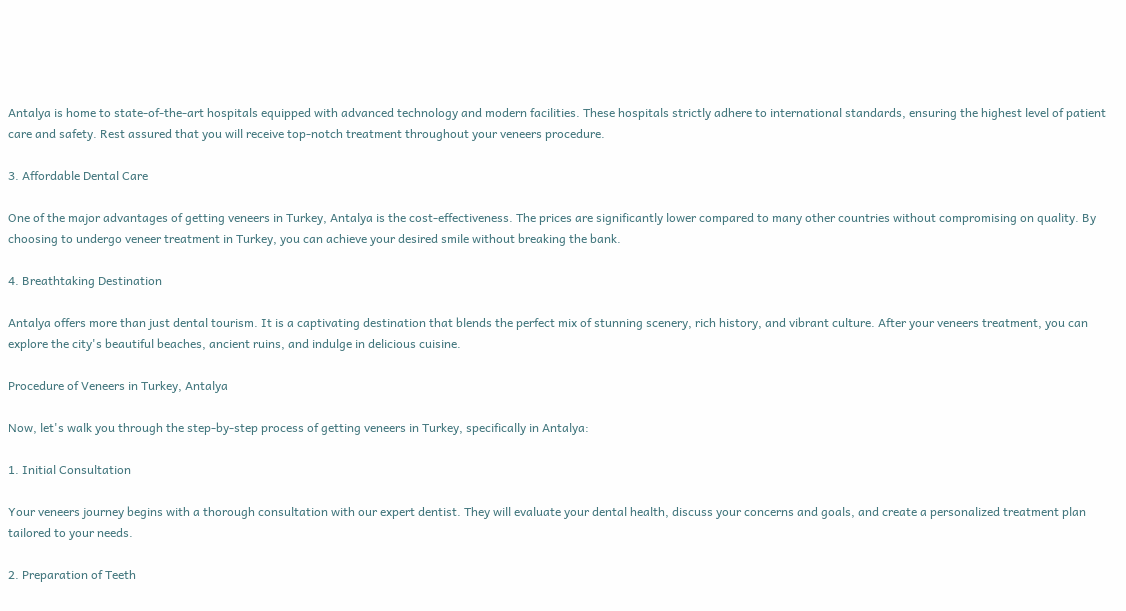Antalya is home to state-of-the-art hospitals equipped with advanced technology and modern facilities. These hospitals strictly adhere to international standards, ensuring the highest level of patient care and safety. Rest assured that you will receive top-notch treatment throughout your veneers procedure.

3. Affordable Dental Care

One of the major advantages of getting veneers in Turkey, Antalya is the cost-effectiveness. The prices are significantly lower compared to many other countries without compromising on quality. By choosing to undergo veneer treatment in Turkey, you can achieve your desired smile without breaking the bank.

4. Breathtaking Destination

Antalya offers more than just dental tourism. It is a captivating destination that blends the perfect mix of stunning scenery, rich history, and vibrant culture. After your veneers treatment, you can explore the city's beautiful beaches, ancient ruins, and indulge in delicious cuisine.

Procedure of Veneers in Turkey, Antalya

Now, let's walk you through the step-by-step process of getting veneers in Turkey, specifically in Antalya:

1. Initial Consultation

Your veneers journey begins with a thorough consultation with our expert dentist. They will evaluate your dental health, discuss your concerns and goals, and create a personalized treatment plan tailored to your needs.

2. Preparation of Teeth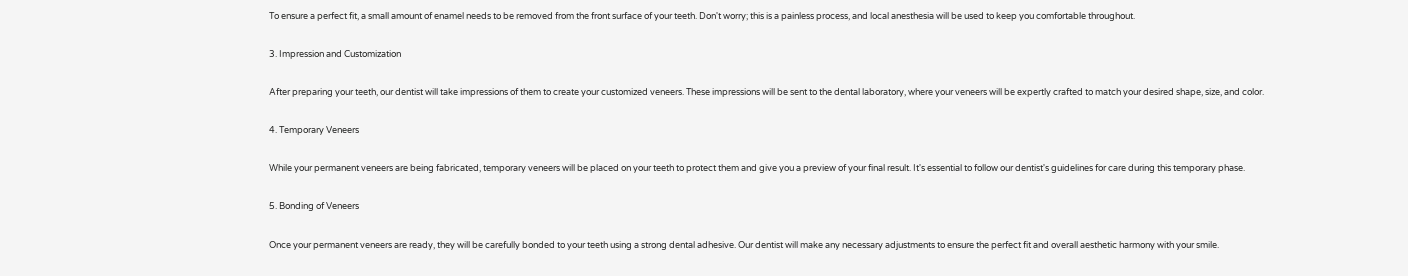To ensure a perfect fit, a small amount of enamel needs to be removed from the front surface of your teeth. Don't worry; this is a painless process, and local anesthesia will be used to keep you comfortable throughout.

3. Impression and Customization

After preparing your teeth, our dentist will take impressions of them to create your customized veneers. These impressions will be sent to the dental laboratory, where your veneers will be expertly crafted to match your desired shape, size, and color.

4. Temporary Veneers

While your permanent veneers are being fabricated, temporary veneers will be placed on your teeth to protect them and give you a preview of your final result. It's essential to follow our dentist's guidelines for care during this temporary phase.

5. Bonding of Veneers

Once your permanent veneers are ready, they will be carefully bonded to your teeth using a strong dental adhesive. Our dentist will make any necessary adjustments to ensure the perfect fit and overall aesthetic harmony with your smile.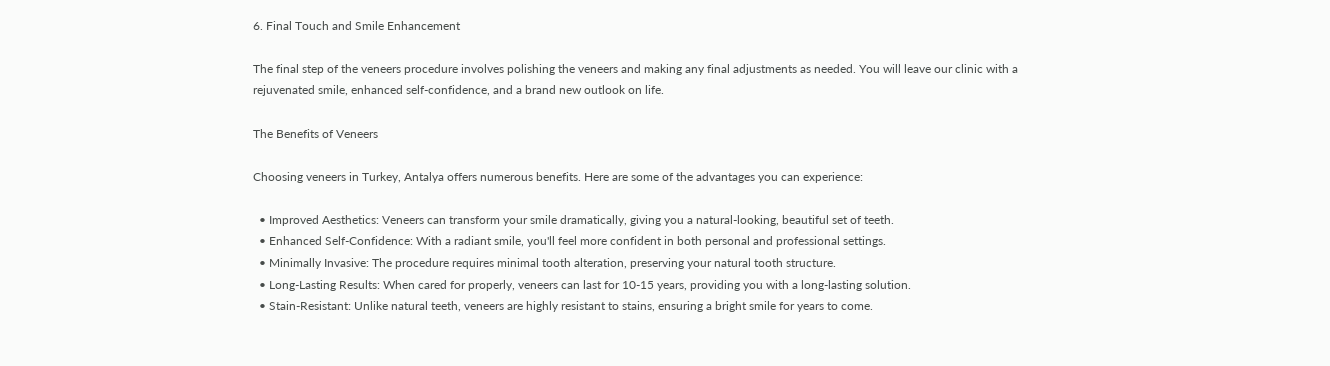6. Final Touch and Smile Enhancement

The final step of the veneers procedure involves polishing the veneers and making any final adjustments as needed. You will leave our clinic with a rejuvenated smile, enhanced self-confidence, and a brand new outlook on life.

The Benefits of Veneers

Choosing veneers in Turkey, Antalya offers numerous benefits. Here are some of the advantages you can experience:

  • Improved Aesthetics: Veneers can transform your smile dramatically, giving you a natural-looking, beautiful set of teeth.
  • Enhanced Self-Confidence: With a radiant smile, you'll feel more confident in both personal and professional settings.
  • Minimally Invasive: The procedure requires minimal tooth alteration, preserving your natural tooth structure.
  • Long-Lasting Results: When cared for properly, veneers can last for 10-15 years, providing you with a long-lasting solution.
  • Stain-Resistant: Unlike natural teeth, veneers are highly resistant to stains, ensuring a bright smile for years to come.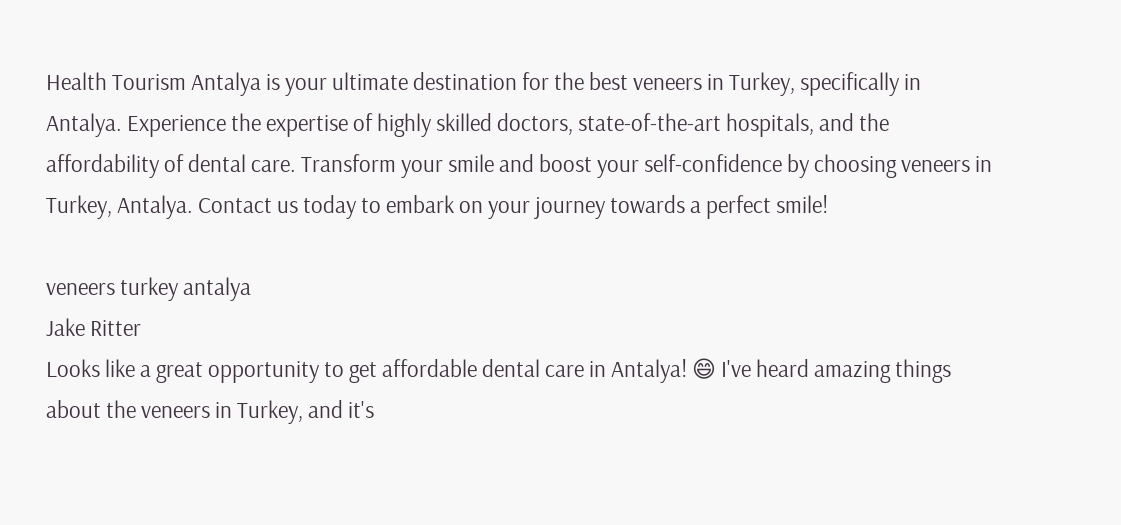Health Tourism Antalya is your ultimate destination for the best veneers in Turkey, specifically in Antalya. Experience the expertise of highly skilled doctors, state-of-the-art hospitals, and the affordability of dental care. Transform your smile and boost your self-confidence by choosing veneers in Turkey, Antalya. Contact us today to embark on your journey towards a perfect smile!

veneers turkey antalya
Jake Ritter
Looks like a great opportunity to get affordable dental care in Antalya! 😄 I've heard amazing things about the veneers in Turkey, and it's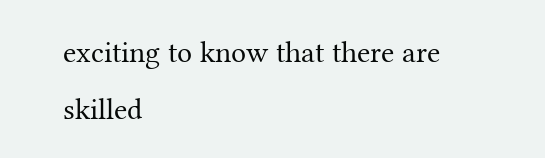exciting to know that there are skilled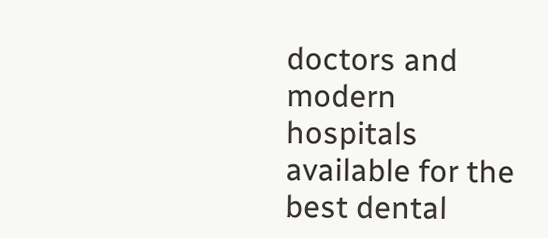doctors and modern hospitals available for the best dental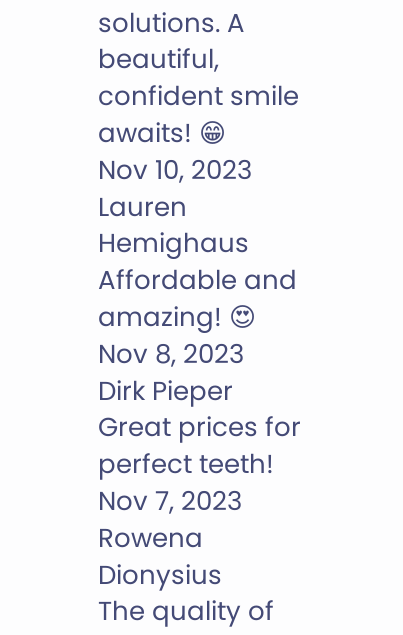solutions. A beautiful, confident smile awaits! 😁
Nov 10, 2023
Lauren Hemighaus
Affordable and amazing! 😍
Nov 8, 2023
Dirk Pieper
Great prices for perfect teeth!
Nov 7, 2023
Rowena Dionysius
The quality of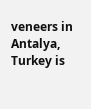veneers in Antalya, Turkey is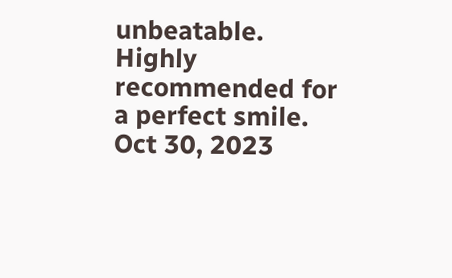unbeatable. Highly recommended for a perfect smile.
Oct 30, 2023